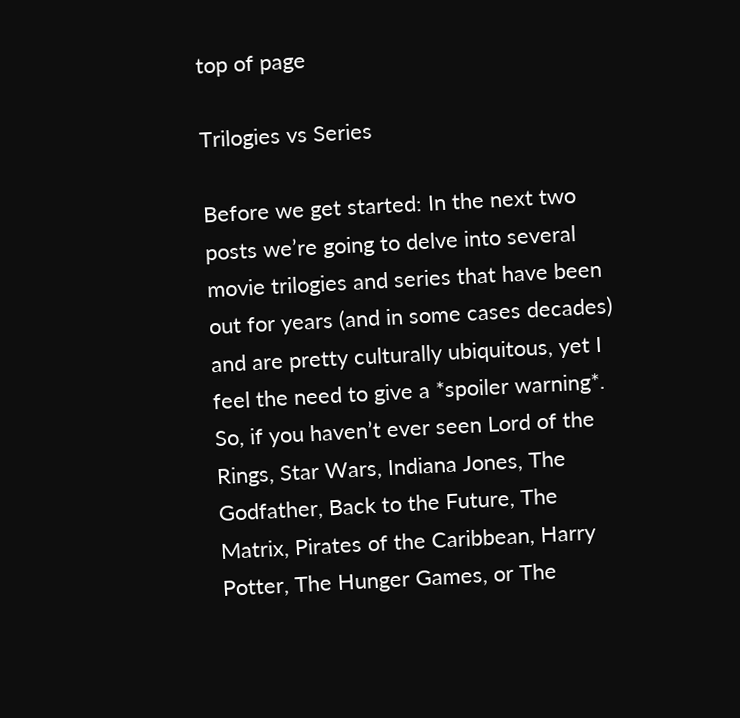top of page

Trilogies vs Series

Before we get started: In the next two posts we’re going to delve into several movie trilogies and series that have been out for years (and in some cases decades) and are pretty culturally ubiquitous, yet I feel the need to give a *spoiler warning*. So, if you haven’t ever seen Lord of the Rings, Star Wars, Indiana Jones, The Godfather, Back to the Future, The Matrix, Pirates of the Caribbean, Harry Potter, The Hunger Games, or The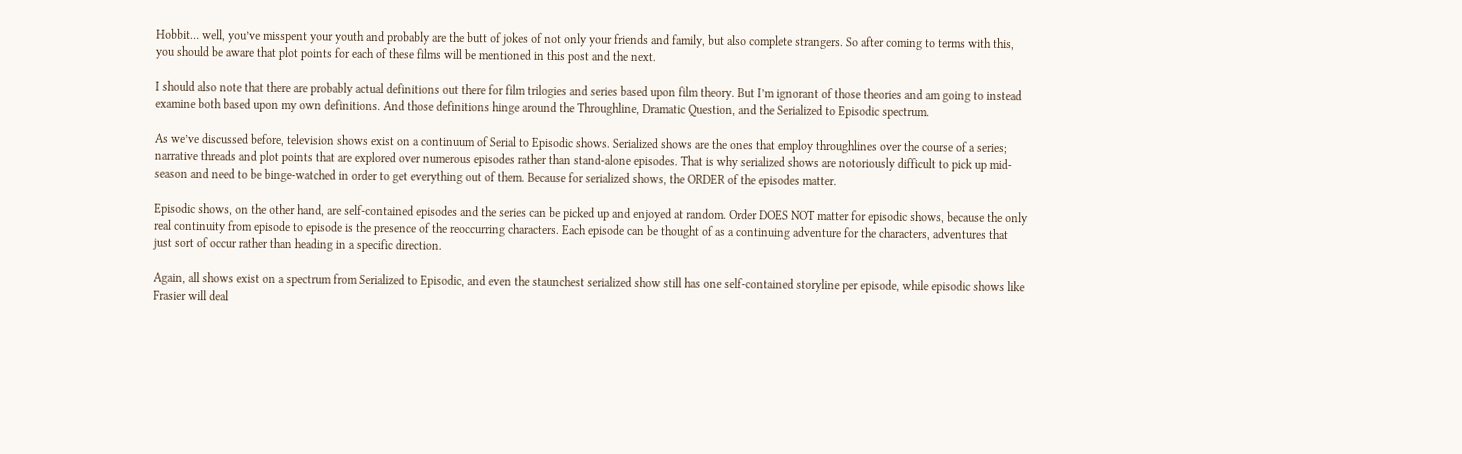Hobbit… well, you’ve misspent your youth and probably are the butt of jokes of not only your friends and family, but also complete strangers. So after coming to terms with this, you should be aware that plot points for each of these films will be mentioned in this post and the next.

I should also note that there are probably actual definitions out there for film trilogies and series based upon film theory. But I’m ignorant of those theories and am going to instead examine both based upon my own definitions. And those definitions hinge around the Throughline, Dramatic Question, and the Serialized to Episodic spectrum.

As we’ve discussed before, television shows exist on a continuum of Serial to Episodic shows. Serialized shows are the ones that employ throughlines over the course of a series; narrative threads and plot points that are explored over numerous episodes rather than stand-alone episodes. That is why serialized shows are notoriously difficult to pick up mid-season and need to be binge-watched in order to get everything out of them. Because for serialized shows, the ORDER of the episodes matter.

Episodic shows, on the other hand, are self-contained episodes and the series can be picked up and enjoyed at random. Order DOES NOT matter for episodic shows, because the only real continuity from episode to episode is the presence of the reoccurring characters. Each episode can be thought of as a continuing adventure for the characters, adventures that just sort of occur rather than heading in a specific direction.

Again, all shows exist on a spectrum from Serialized to Episodic, and even the staunchest serialized show still has one self-contained storyline per episode, while episodic shows like Frasier will deal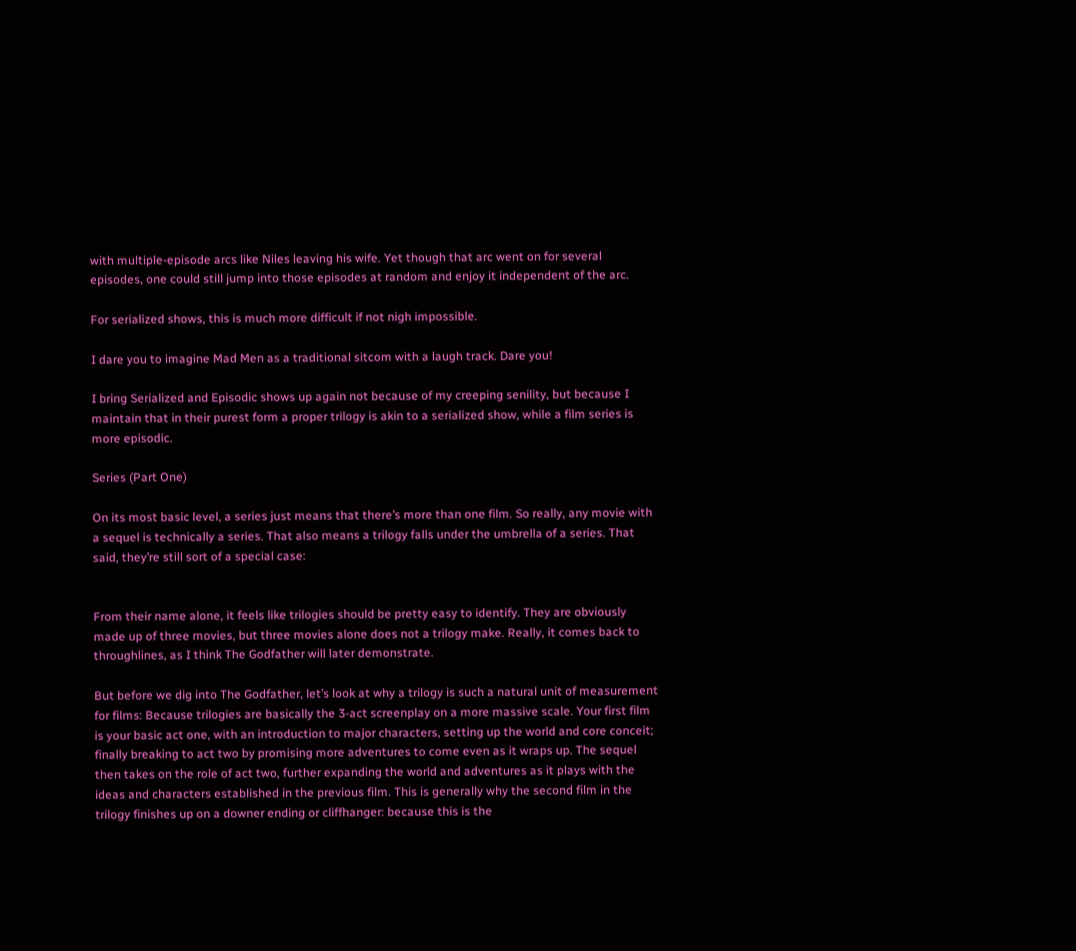with multiple-episode arcs like Niles leaving his wife. Yet though that arc went on for several episodes, one could still jump into those episodes at random and enjoy it independent of the arc.

For serialized shows, this is much more difficult if not nigh impossible.

I dare you to imagine Mad Men as a traditional sitcom with a laugh track. Dare you!

I bring Serialized and Episodic shows up again not because of my creeping senility, but because I maintain that in their purest form a proper trilogy is akin to a serialized show, while a film series is more episodic.

Series (Part One)

On its most basic level, a series just means that there’s more than one film. So really, any movie with a sequel is technically a series. That also means a trilogy falls under the umbrella of a series. That said, they’re still sort of a special case:


From their name alone, it feels like trilogies should be pretty easy to identify. They are obviously made up of three movies, but three movies alone does not a trilogy make. Really, it comes back to throughlines, as I think The Godfather will later demonstrate.

But before we dig into The Godfather, let’s look at why a trilogy is such a natural unit of measurement for films: Because trilogies are basically the 3-act screenplay on a more massive scale. Your first film is your basic act one, with an introduction to major characters, setting up the world and core conceit; finally breaking to act two by promising more adventures to come even as it wraps up. The sequel then takes on the role of act two, further expanding the world and adventures as it plays with the ideas and characters established in the previous film. This is generally why the second film in the trilogy finishes up on a downer ending or cliffhanger: because this is the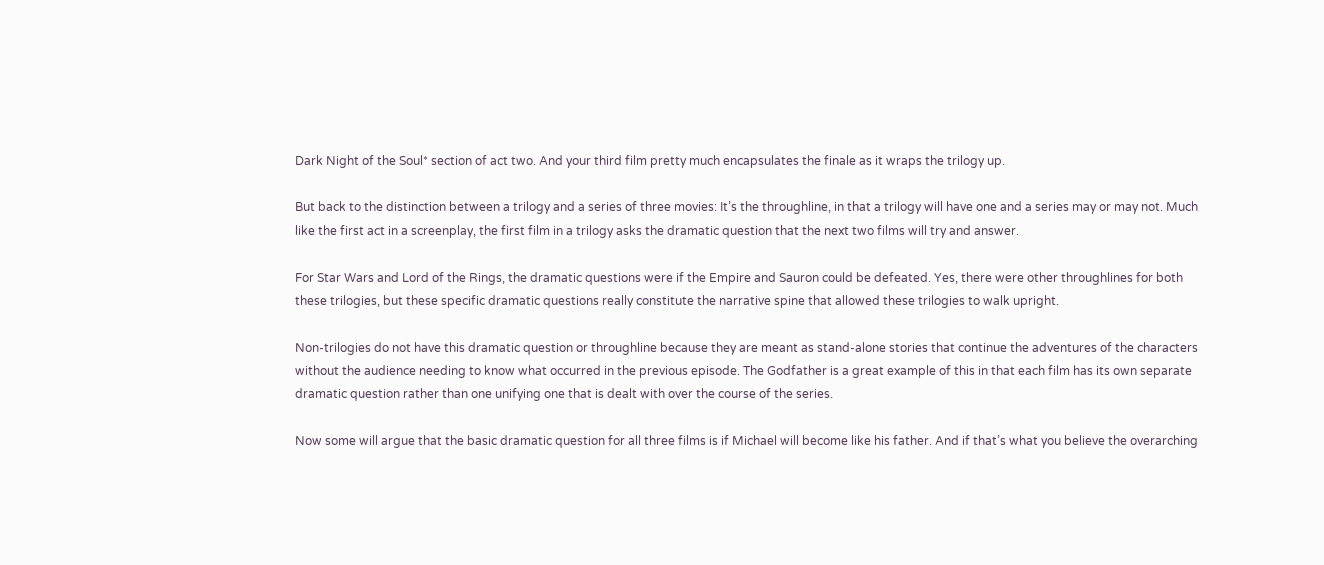Dark Night of the Soul* section of act two. And your third film pretty much encapsulates the finale as it wraps the trilogy up.

But back to the distinction between a trilogy and a series of three movies: It’s the throughline, in that a trilogy will have one and a series may or may not. Much like the first act in a screenplay, the first film in a trilogy asks the dramatic question that the next two films will try and answer.

For Star Wars and Lord of the Rings, the dramatic questions were if the Empire and Sauron could be defeated. Yes, there were other throughlines for both these trilogies, but these specific dramatic questions really constitute the narrative spine that allowed these trilogies to walk upright.

Non-trilogies do not have this dramatic question or throughline because they are meant as stand-alone stories that continue the adventures of the characters without the audience needing to know what occurred in the previous episode. The Godfather is a great example of this in that each film has its own separate dramatic question rather than one unifying one that is dealt with over the course of the series.

Now some will argue that the basic dramatic question for all three films is if Michael will become like his father. And if that’s what you believe the overarching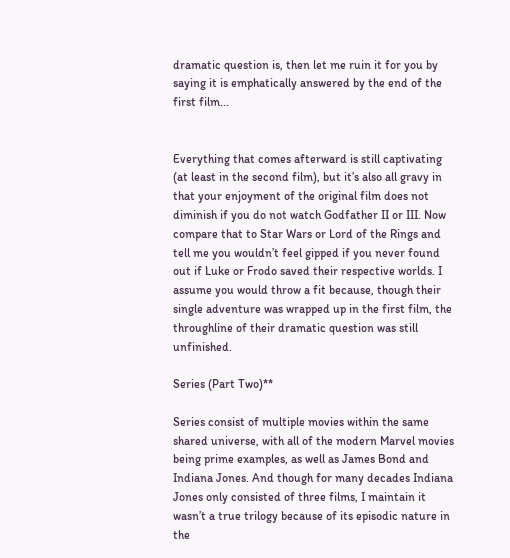dramatic question is, then let me ruin it for you by saying it is emphatically answered by the end of the first film...


Everything that comes afterward is still captivating (at least in the second film), but it’s also all gravy in that your enjoyment of the original film does not diminish if you do not watch Godfather II or III. Now compare that to Star Wars or Lord of the Rings and tell me you wouldn’t feel gipped if you never found out if Luke or Frodo saved their respective worlds. I assume you would throw a fit because, though their single adventure was wrapped up in the first film, the throughline of their dramatic question was still unfinished.

Series (Part Two)**

Series consist of multiple movies within the same shared universe, with all of the modern Marvel movies being prime examples, as well as James Bond and Indiana Jones. And though for many decades Indiana Jones only consisted of three films, I maintain it wasn’t a true trilogy because of its episodic nature in the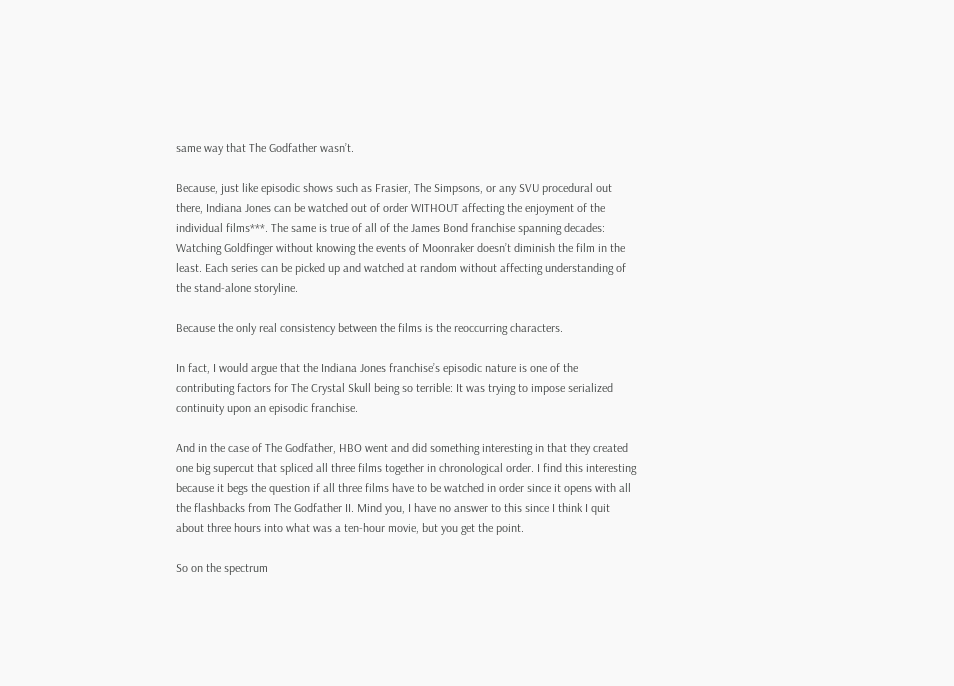same way that The Godfather wasn’t.

Because, just like episodic shows such as Frasier, The Simpsons, or any SVU procedural out there, Indiana Jones can be watched out of order WITHOUT affecting the enjoyment of the individual films***. The same is true of all of the James Bond franchise spanning decades: Watching Goldfinger without knowing the events of Moonraker doesn’t diminish the film in the least. Each series can be picked up and watched at random without affecting understanding of the stand-alone storyline.

Because the only real consistency between the films is the reoccurring characters.

In fact, I would argue that the Indiana Jones franchise’s episodic nature is one of the contributing factors for The Crystal Skull being so terrible: It was trying to impose serialized continuity upon an episodic franchise.

And in the case of The Godfather, HBO went and did something interesting in that they created one big supercut that spliced all three films together in chronological order. I find this interesting because it begs the question if all three films have to be watched in order since it opens with all the flashbacks from The Godfather II. Mind you, I have no answer to this since I think I quit about three hours into what was a ten-hour movie, but you get the point.

So on the spectrum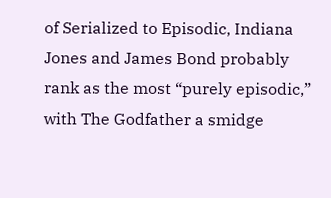of Serialized to Episodic, Indiana Jones and James Bond probably rank as the most “purely episodic,” with The Godfather a smidge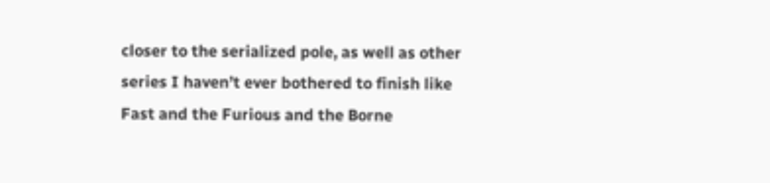closer to the serialized pole, as well as other series I haven’t ever bothered to finish like Fast and the Furious and the Borne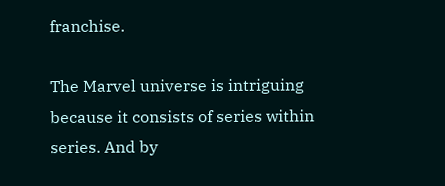franchise.

The Marvel universe is intriguing because it consists of series within series. And by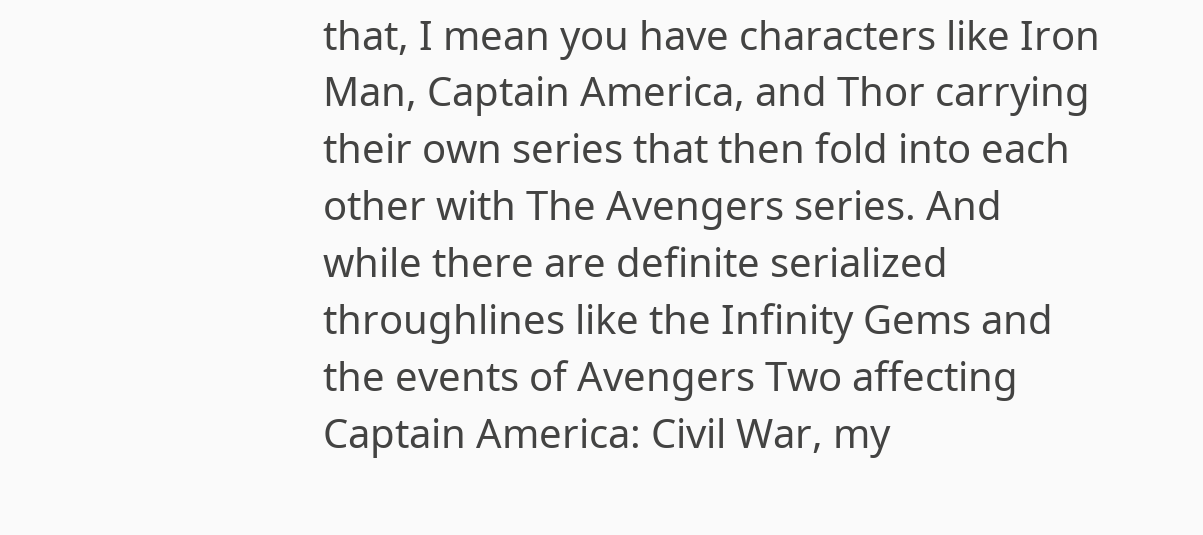that, I mean you have characters like Iron Man, Captain America, and Thor carrying their own series that then fold into each other with The Avengers series. And while there are definite serialized throughlines like the Infinity Gems and the events of Avengers Two affecting Captain America: Civil War, my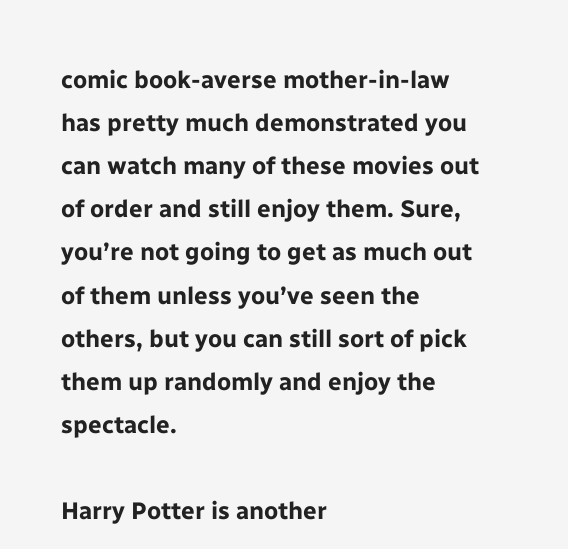comic book-averse mother-in-law has pretty much demonstrated you can watch many of these movies out of order and still enjoy them. Sure, you’re not going to get as much out of them unless you’ve seen the others, but you can still sort of pick them up randomly and enjoy the spectacle.

Harry Potter is another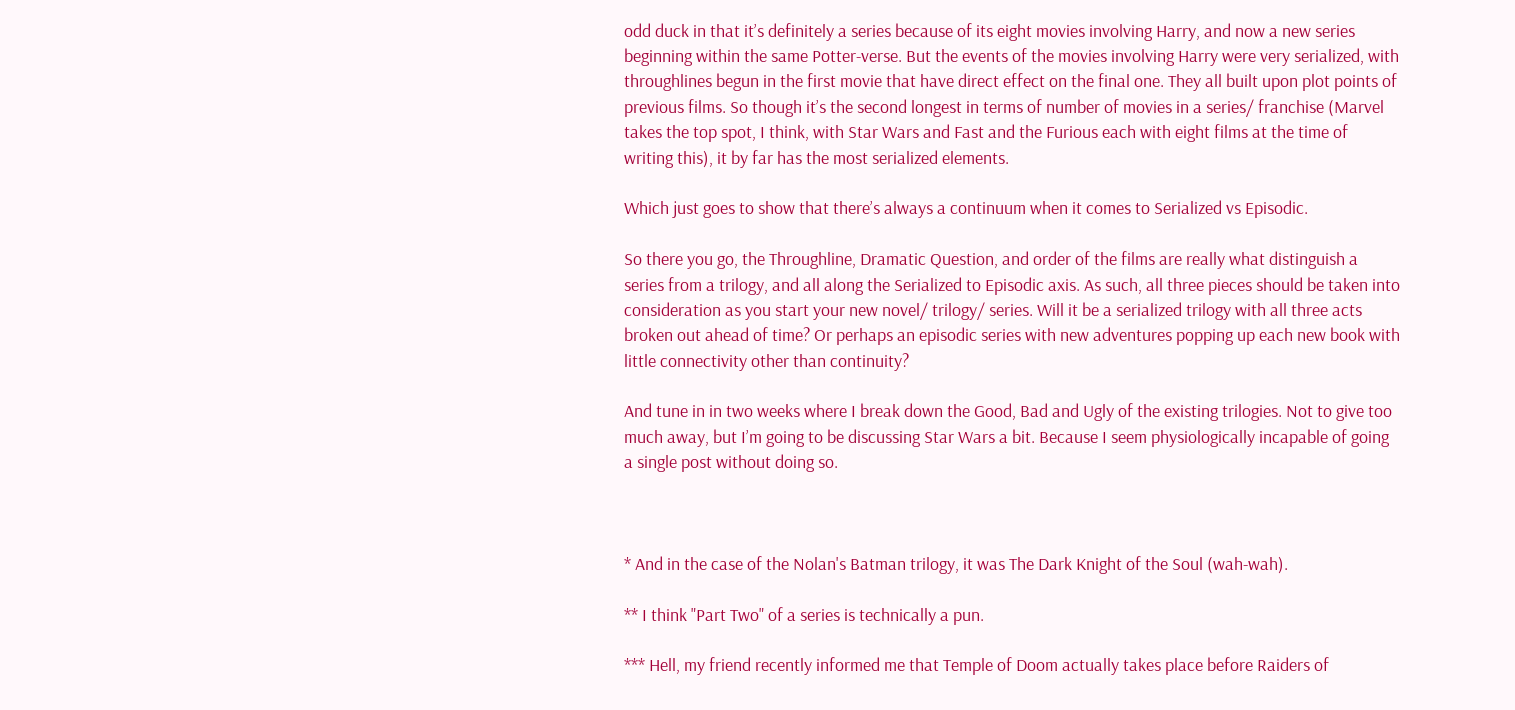odd duck in that it’s definitely a series because of its eight movies involving Harry, and now a new series beginning within the same Potter-verse. But the events of the movies involving Harry were very serialized, with throughlines begun in the first movie that have direct effect on the final one. They all built upon plot points of previous films. So though it’s the second longest in terms of number of movies in a series/ franchise (Marvel takes the top spot, I think, with Star Wars and Fast and the Furious each with eight films at the time of writing this), it by far has the most serialized elements.

Which just goes to show that there’s always a continuum when it comes to Serialized vs Episodic.

So there you go, the Throughline, Dramatic Question, and order of the films are really what distinguish a series from a trilogy, and all along the Serialized to Episodic axis. As such, all three pieces should be taken into consideration as you start your new novel/ trilogy/ series. Will it be a serialized trilogy with all three acts broken out ahead of time? Or perhaps an episodic series with new adventures popping up each new book with little connectivity other than continuity?

And tune in in two weeks where I break down the Good, Bad and Ugly of the existing trilogies. Not to give too much away, but I’m going to be discussing Star Wars a bit. Because I seem physiologically incapable of going a single post without doing so.



* And in the case of the Nolan's Batman trilogy, it was The Dark Knight of the Soul (wah-wah).

** I think "Part Two" of a series is technically a pun.

*** Hell, my friend recently informed me that Temple of Doom actually takes place before Raiders of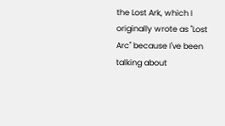the Lost Ark, which I originally wrote as "Lost Arc" because I've been talking about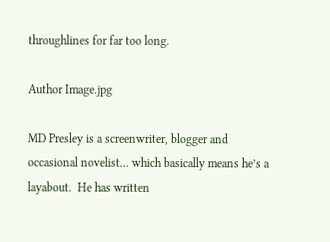throughlines for far too long.

Author Image.jpg

MD Presley is a screenwriter, blogger and occasional novelist… which basically means he’s a layabout.  He has written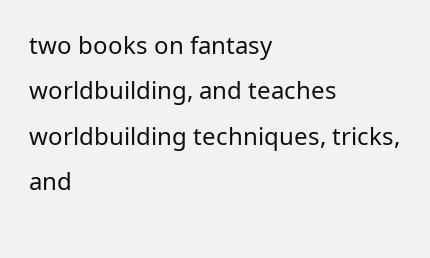two books on fantasy worldbuilding, and teaches worldbuilding techniques, tricks, and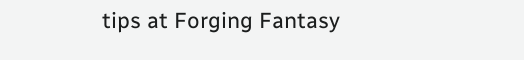tips at Forging Fantasy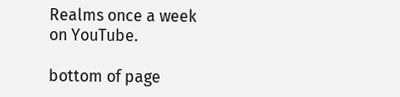Realms once a week on YouTube.

bottom of page